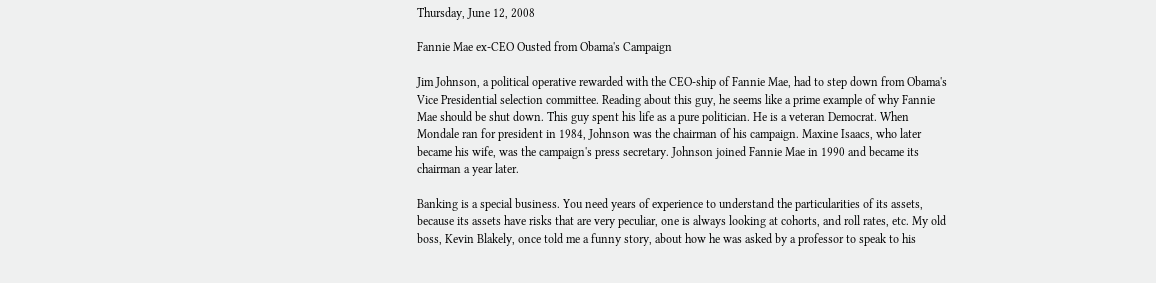Thursday, June 12, 2008

Fannie Mae ex-CEO Ousted from Obama's Campaign

Jim Johnson, a political operative rewarded with the CEO-ship of Fannie Mae, had to step down from Obama's Vice Presidential selection committee. Reading about this guy, he seems like a prime example of why Fannie Mae should be shut down. This guy spent his life as a pure politician. He is a veteran Democrat. When Mondale ran for president in 1984, Johnson was the chairman of his campaign. Maxine Isaacs, who later became his wife, was the campaign's press secretary. Johnson joined Fannie Mae in 1990 and became its chairman a year later.

Banking is a special business. You need years of experience to understand the particularities of its assets, because its assets have risks that are very peculiar, one is always looking at cohorts, and roll rates, etc. My old boss, Kevin Blakely, once told me a funny story, about how he was asked by a professor to speak to his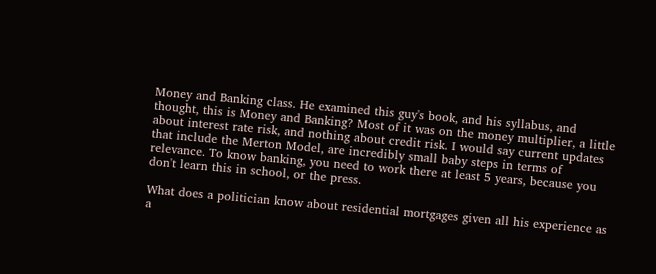Money and Banking class. He examined this guy's book, and his syllabus, and thought, this is Money and Banking? Most of it was on the money multiplier, a little about interest rate risk, and nothing about credit risk. I would say current updates that include the Merton Model, are incredibly small baby steps in terms of relevance. To know banking, you need to work there at least 5 years, because you don't learn this in school, or the press.

What does a politician know about residential mortgages given all his experience as a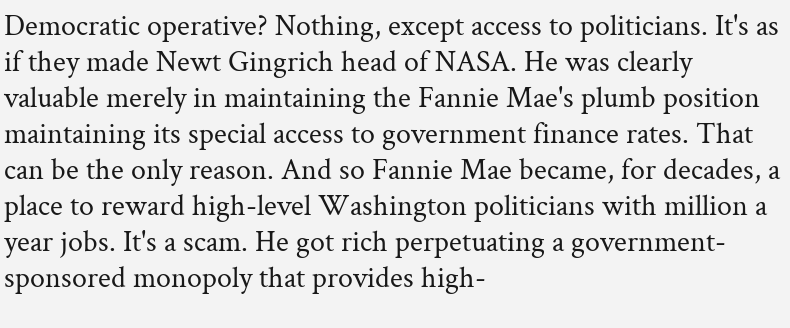Democratic operative? Nothing, except access to politicians. It's as if they made Newt Gingrich head of NASA. He was clearly valuable merely in maintaining the Fannie Mae's plumb position maintaining its special access to government finance rates. That can be the only reason. And so Fannie Mae became, for decades, a place to reward high-level Washington politicians with million a year jobs. It's a scam. He got rich perpetuating a government-sponsored monopoly that provides high-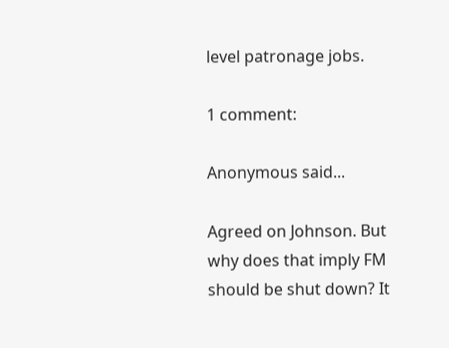level patronage jobs.

1 comment:

Anonymous said...

Agreed on Johnson. But why does that imply FM should be shut down? It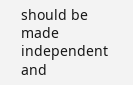should be made independent and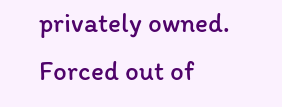privately owned. Forced out of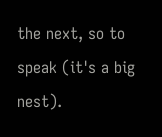the next, so to speak (it's a big nest).